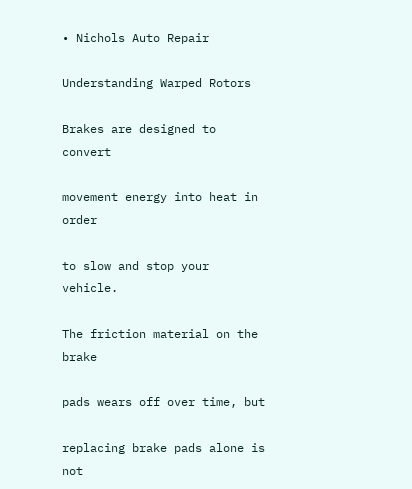• Nichols Auto Repair

Understanding Warped Rotors

Brakes are designed to convert

movement energy into heat in order

to slow and stop your vehicle.

The friction material on the brake

pads wears off over time, but

replacing brake pads alone is not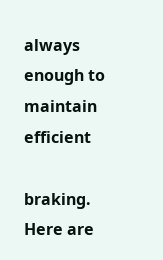always enough to maintain efficient

braking. Here are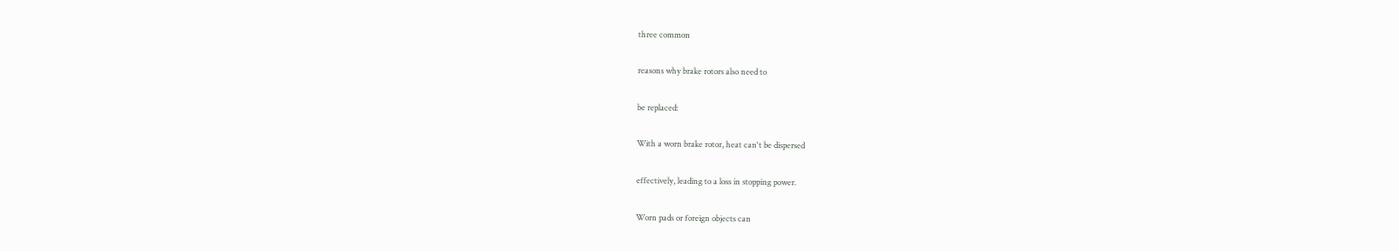three common

reasons why brake rotors also need to

be replaced:

With a worn brake rotor, heat can't be dispersed

effectively, leading to a loss in stopping power.

Worn pads or foreign objects can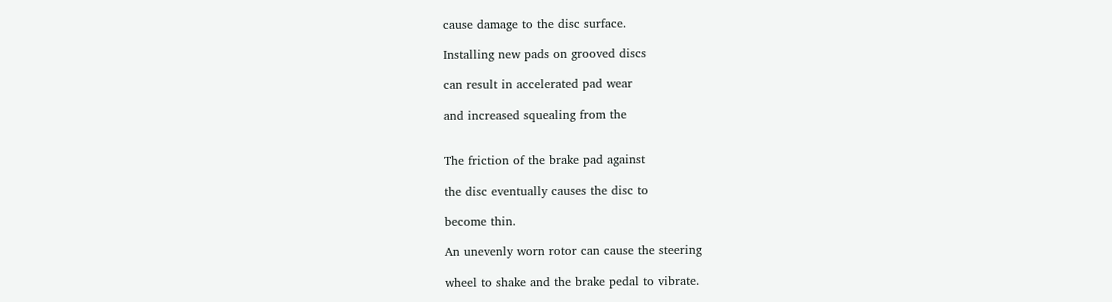cause damage to the disc surface.

Installing new pads on grooved discs

can result in accelerated pad wear

and increased squealing from the


The friction of the brake pad against

the disc eventually causes the disc to

become thin.

An unevenly worn rotor can cause the steering

wheel to shake and the brake pedal to vibrate.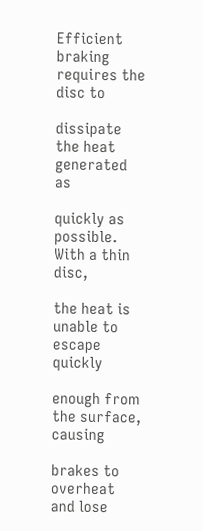Efficient braking requires the disc to

dissipate the heat generated as

quickly as possible. With a thin disc,

the heat is unable to escape quickly

enough from the surface, causing

brakes to overheat and lose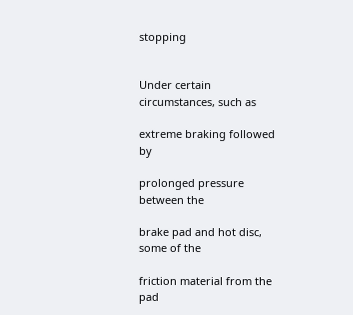stopping


Under certain circumstances, such as

extreme braking followed by

prolonged pressure between the

brake pad and hot disc, some of the

friction material from the pad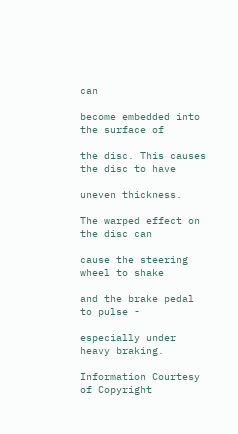can

become embedded into the surface of

the disc. This causes the disc to have

uneven thickness.

The warped effect on the disc can

cause the steering wheel to shake

and the brake pedal to pulse -

especially under heavy braking.

Information Courtesy of Copyright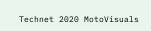Technet 2020 MotoVisuals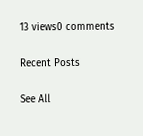13 views0 comments

Recent Posts

See All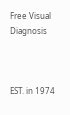Free Visual Diagnosis



EST. in 1974